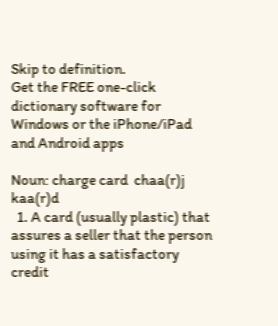Skip to definition.
Get the FREE one-click dictionary software for Windows or the iPhone/iPad and Android apps

Noun: charge card  chaa(r)j kaa(r)d
  1. A card (usually plastic) that assures a seller that the person using it has a satisfactory credit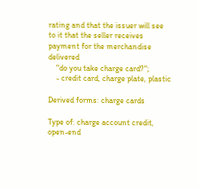rating and that the issuer will see to it that the seller receives payment for the merchandise delivered
    "do you take charge card?";
    - credit card, charge plate, plastic

Derived forms: charge cards

Type of: charge account credit, open-end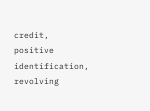credit, positive identification, revolving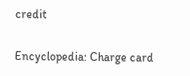credit

Encyclopedia: Charge card